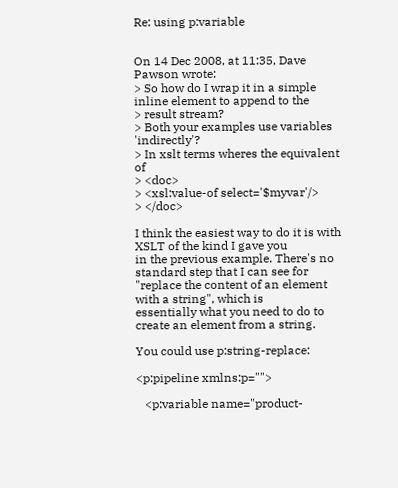Re: using p:variable


On 14 Dec 2008, at 11:35, Dave Pawson wrote:
> So how do I wrap it in a simple inline element to append to the
> result stream?
> Both your examples use variables 'indirectly'?
> In xslt terms wheres the equivalent of
> <doc>
> <xsl:value-of select='$myvar'/>
> </doc>

I think the easiest way to do it is with XSLT of the kind I gave you
in the previous example. There's no standard step that I can see for
"replace the content of an element with a string", which is
essentially what you need to do to create an element from a string.

You could use p:string-replace:

<p:pipeline xmlns:p="">

   <p:variable name="product-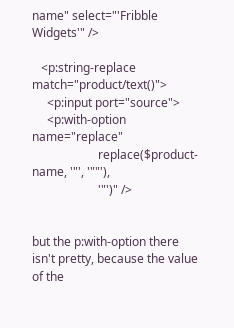name" select="'Fribble Widgets'" />

   <p:string-replace match="product/text()">
     <p:input port="source">
     <p:with-option name="replace"
                      replace($product-name, '"', '""'),
                      '"')" />


but the p:with-option there isn't pretty, because the value of the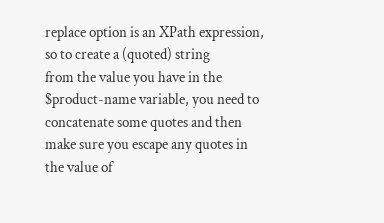replace option is an XPath expression, so to create a (quoted) string
from the value you have in the $product-name variable, you need to
concatenate some quotes and then make sure you escape any quotes in
the value of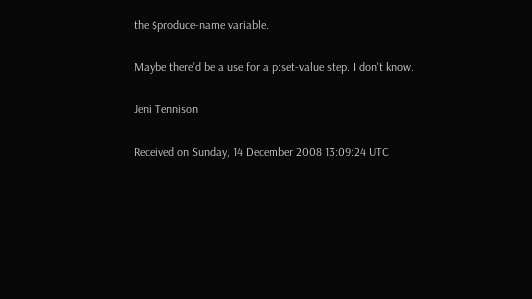the $produce-name variable.

Maybe there'd be a use for a p:set-value step. I don't know.

Jeni Tennison

Received on Sunday, 14 December 2008 13:09:24 UTC